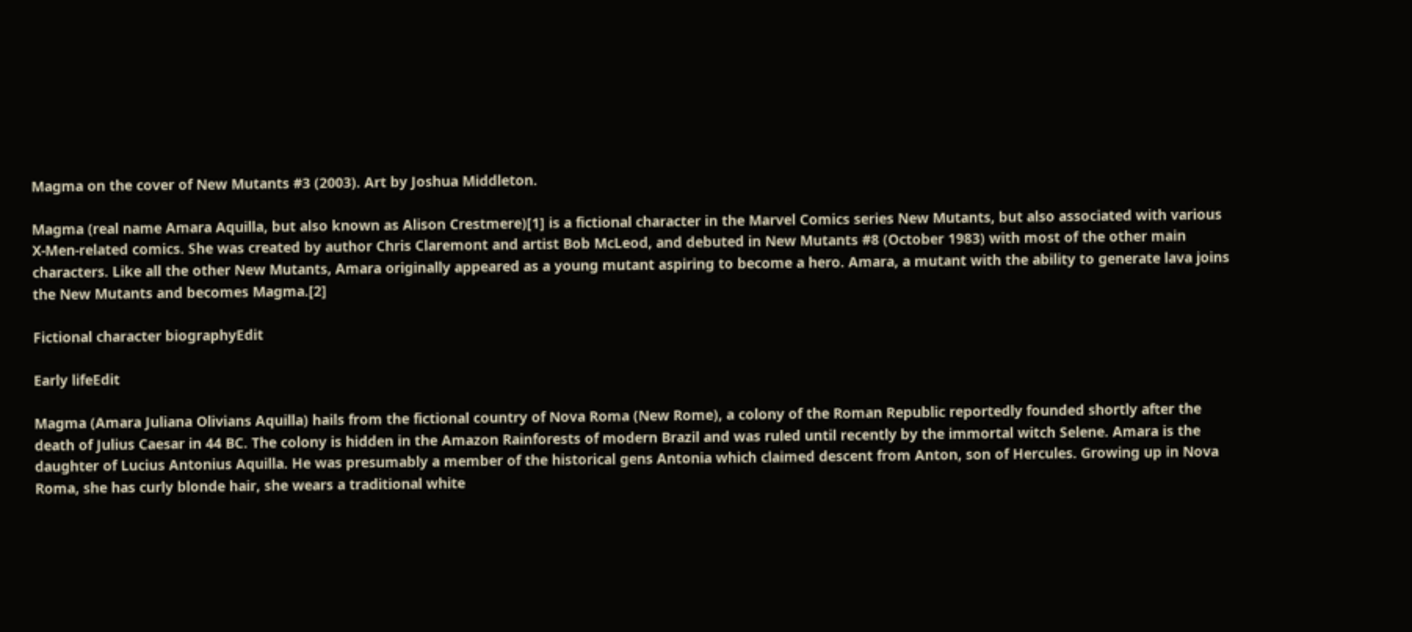Magma on the cover of New Mutants #3 (2003). Art by Joshua Middleton.

Magma (real name Amara Aquilla, but also known as Alison Crestmere)[1] is a fictional character in the Marvel Comics series New Mutants, but also associated with various X-Men-related comics. She was created by author Chris Claremont and artist Bob McLeod, and debuted in New Mutants #8 (October 1983) with most of the other main characters. Like all the other New Mutants, Amara originally appeared as a young mutant aspiring to become a hero. Amara, a mutant with the ability to generate lava joins the New Mutants and becomes Magma.[2]

Fictional character biographyEdit

Early lifeEdit

Magma (Amara Juliana Olivians Aquilla) hails from the fictional country of Nova Roma (New Rome), a colony of the Roman Republic reportedly founded shortly after the death of Julius Caesar in 44 BC. The colony is hidden in the Amazon Rainforests of modern Brazil and was ruled until recently by the immortal witch Selene. Amara is the daughter of Lucius Antonius Aquilla. He was presumably a member of the historical gens Antonia which claimed descent from Anton, son of Hercules. Growing up in Nova Roma, she has curly blonde hair, she wears a traditional white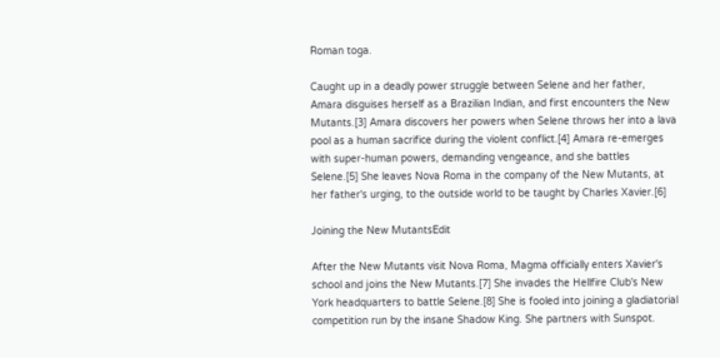Roman toga.

Caught up in a deadly power struggle between Selene and her father, Amara disguises herself as a Brazilian Indian, and first encounters the New Mutants.[3] Amara discovers her powers when Selene throws her into a lava pool as a human sacrifice during the violent conflict.[4] Amara re-emerges with super-human powers, demanding vengeance, and she battles Selene.[5] She leaves Nova Roma in the company of the New Mutants, at her father's urging, to the outside world to be taught by Charles Xavier.[6]

Joining the New MutantsEdit

After the New Mutants visit Nova Roma, Magma officially enters Xavier's school and joins the New Mutants.[7] She invades the Hellfire Club's New York headquarters to battle Selene.[8] She is fooled into joining a gladiatorial competition run by the insane Shadow King. She partners with Sunspot.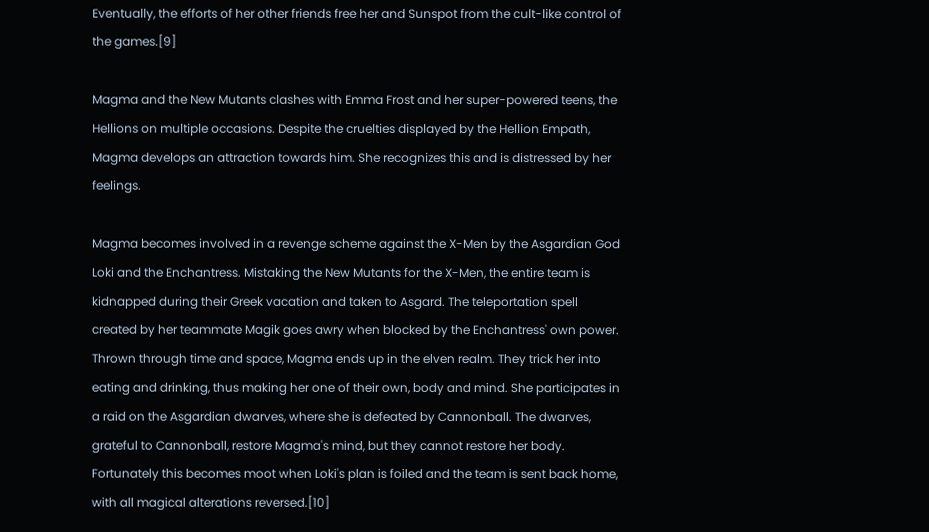Eventually, the efforts of her other friends free her and Sunspot from the cult-like control of the games.[9]

Magma and the New Mutants clashes with Emma Frost and her super-powered teens, the Hellions on multiple occasions. Despite the cruelties displayed by the Hellion Empath, Magma develops an attraction towards him. She recognizes this and is distressed by her feelings.

Magma becomes involved in a revenge scheme against the X-Men by the Asgardian God Loki and the Enchantress. Mistaking the New Mutants for the X-Men, the entire team is kidnapped during their Greek vacation and taken to Asgard. The teleportation spell created by her teammate Magik goes awry when blocked by the Enchantress' own power. Thrown through time and space, Magma ends up in the elven realm. They trick her into eating and drinking, thus making her one of their own, body and mind. She participates in a raid on the Asgardian dwarves, where she is defeated by Cannonball. The dwarves, grateful to Cannonball, restore Magma's mind, but they cannot restore her body. Fortunately this becomes moot when Loki's plan is foiled and the team is sent back home, with all magical alterations reversed.[10]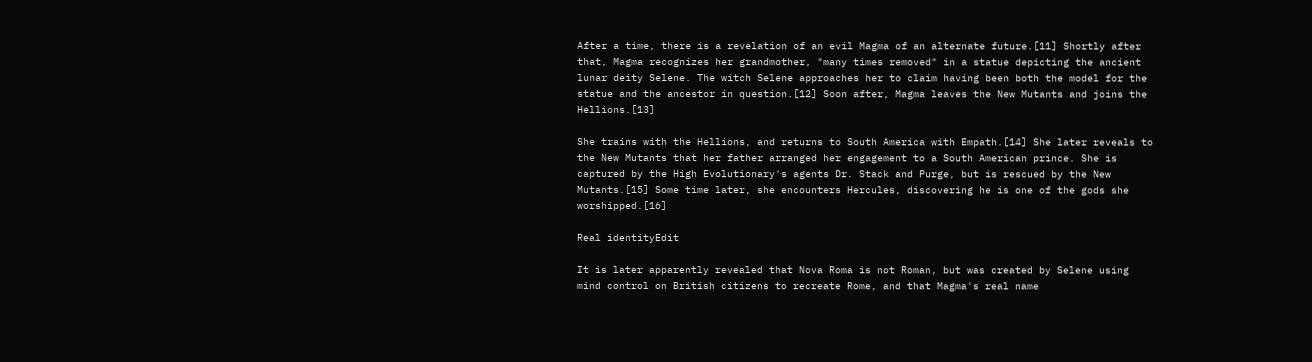After a time, there is a revelation of an evil Magma of an alternate future.[11] Shortly after that, Magma recognizes her grandmother, "many times removed" in a statue depicting the ancient lunar deity Selene. The witch Selene approaches her to claim having been both the model for the statue and the ancestor in question.[12] Soon after, Magma leaves the New Mutants and joins the Hellions.[13]

She trains with the Hellions, and returns to South America with Empath.[14] She later reveals to the New Mutants that her father arranged her engagement to a South American prince. She is captured by the High Evolutionary's agents Dr. Stack and Purge, but is rescued by the New Mutants.[15] Some time later, she encounters Hercules, discovering he is one of the gods she worshipped.[16]

Real identityEdit

It is later apparently revealed that Nova Roma is not Roman, but was created by Selene using mind control on British citizens to recreate Rome, and that Magma's real name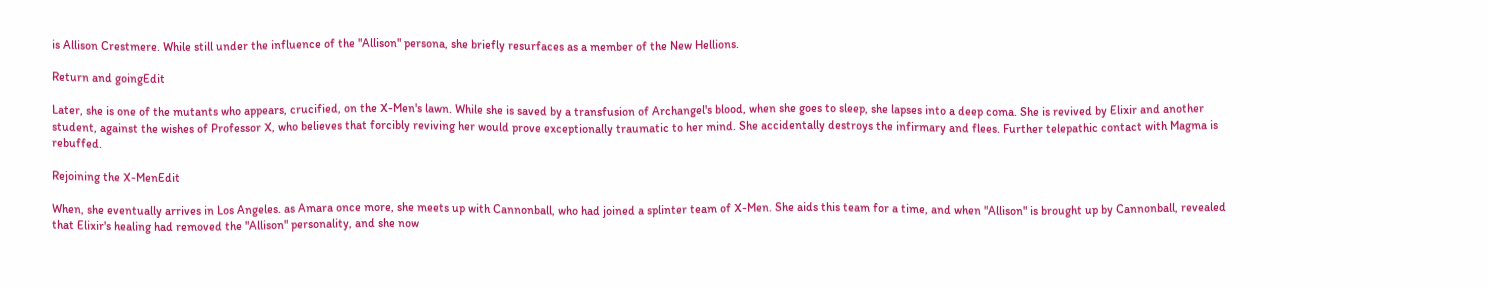is Allison Crestmere. While still under the influence of the "Allison" persona, she briefly resurfaces as a member of the New Hellions.

Return and goingEdit

Later, she is one of the mutants who appears, crucified, on the X-Men's lawn. While she is saved by a transfusion of Archangel's blood, when she goes to sleep, she lapses into a deep coma. She is revived by Elixir and another student, against the wishes of Professor X, who believes that forcibly reviving her would prove exceptionally traumatic to her mind. She accidentally destroys the infirmary and flees. Further telepathic contact with Magma is rebuffed.

Rejoining the X-MenEdit

When, she eventually arrives in Los Angeles. as Amara once more, she meets up with Cannonball, who had joined a splinter team of X-Men. She aids this team for a time, and when "Allison" is brought up by Cannonball, revealed that Elixir's healing had removed the "Allison" personality, and she now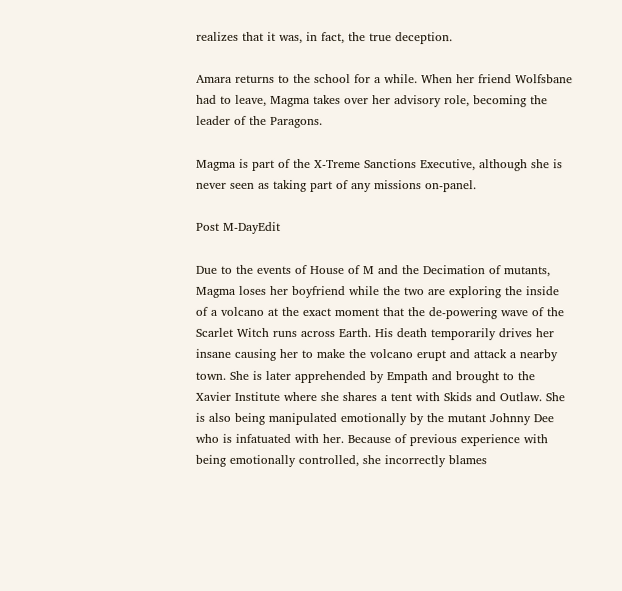realizes that it was, in fact, the true deception.

Amara returns to the school for a while. When her friend Wolfsbane had to leave, Magma takes over her advisory role, becoming the leader of the Paragons.

Magma is part of the X-Treme Sanctions Executive, although she is never seen as taking part of any missions on-panel.

Post M-DayEdit

Due to the events of House of M and the Decimation of mutants, Magma loses her boyfriend while the two are exploring the inside of a volcano at the exact moment that the de-powering wave of the Scarlet Witch runs across Earth. His death temporarily drives her insane causing her to make the volcano erupt and attack a nearby town. She is later apprehended by Empath and brought to the Xavier Institute where she shares a tent with Skids and Outlaw. She is also being manipulated emotionally by the mutant Johnny Dee who is infatuated with her. Because of previous experience with being emotionally controlled, she incorrectly blames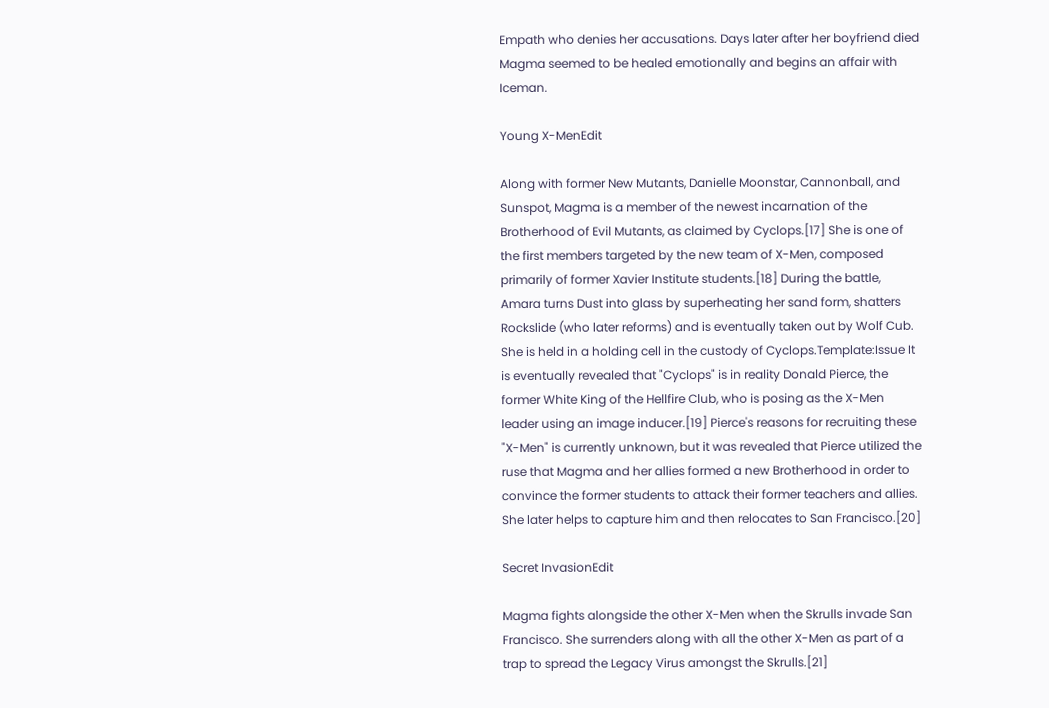Empath who denies her accusations. Days later after her boyfriend died Magma seemed to be healed emotionally and begins an affair with Iceman.

Young X-MenEdit

Along with former New Mutants, Danielle Moonstar, Cannonball, and Sunspot, Magma is a member of the newest incarnation of the Brotherhood of Evil Mutants, as claimed by Cyclops.[17] She is one of the first members targeted by the new team of X-Men, composed primarily of former Xavier Institute students.[18] During the battle, Amara turns Dust into glass by superheating her sand form, shatters Rockslide (who later reforms) and is eventually taken out by Wolf Cub. She is held in a holding cell in the custody of Cyclops.Template:Issue It is eventually revealed that "Cyclops" is in reality Donald Pierce, the former White King of the Hellfire Club, who is posing as the X-Men leader using an image inducer.[19] Pierce's reasons for recruiting these "X-Men" is currently unknown, but it was revealed that Pierce utilized the ruse that Magma and her allies formed a new Brotherhood in order to convince the former students to attack their former teachers and allies. She later helps to capture him and then relocates to San Francisco.[20]

Secret InvasionEdit

Magma fights alongside the other X-Men when the Skrulls invade San Francisco. She surrenders along with all the other X-Men as part of a trap to spread the Legacy Virus amongst the Skrulls.[21]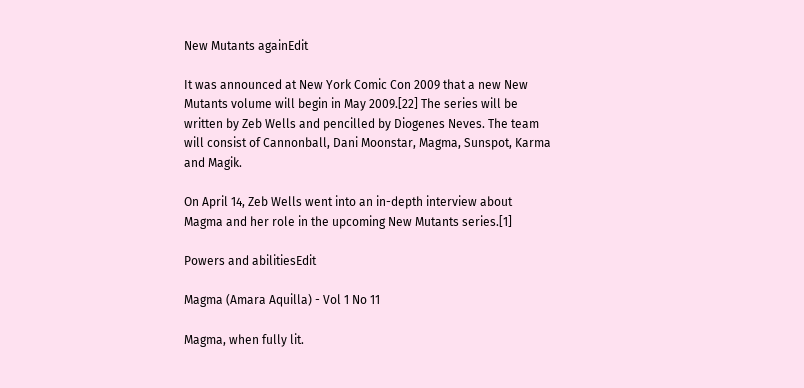New Mutants againEdit

It was announced at New York Comic Con 2009 that a new New Mutants volume will begin in May 2009.[22] The series will be written by Zeb Wells and pencilled by Diogenes Neves. The team will consist of Cannonball, Dani Moonstar, Magma, Sunspot, Karma and Magik.

On April 14, Zeb Wells went into an in-depth interview about Magma and her role in the upcoming New Mutants series.[1]

Powers and abilitiesEdit

Magma (Amara Aquilla) - Vol 1 No 11

Magma, when fully lit.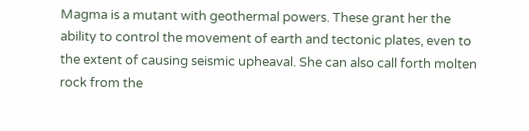Magma is a mutant with geothermal powers. These grant her the ability to control the movement of earth and tectonic plates, even to the extent of causing seismic upheaval. She can also call forth molten rock from the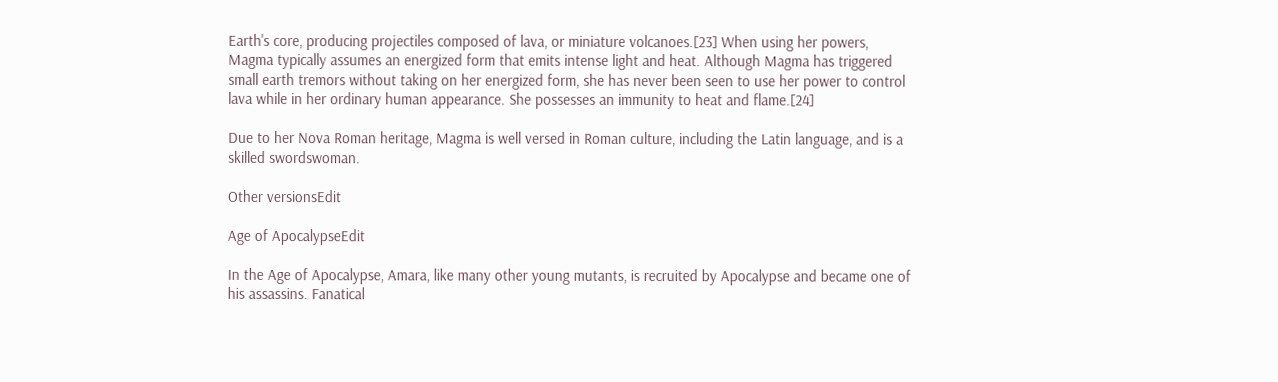Earth's core, producing projectiles composed of lava, or miniature volcanoes.[23] When using her powers, Magma typically assumes an energized form that emits intense light and heat. Although Magma has triggered small earth tremors without taking on her energized form, she has never been seen to use her power to control lava while in her ordinary human appearance. She possesses an immunity to heat and flame.[24]

Due to her Nova Roman heritage, Magma is well versed in Roman culture, including the Latin language, and is a skilled swordswoman.

Other versionsEdit

Age of ApocalypseEdit

In the Age of Apocalypse, Amara, like many other young mutants, is recruited by Apocalypse and became one of his assassins. Fanatical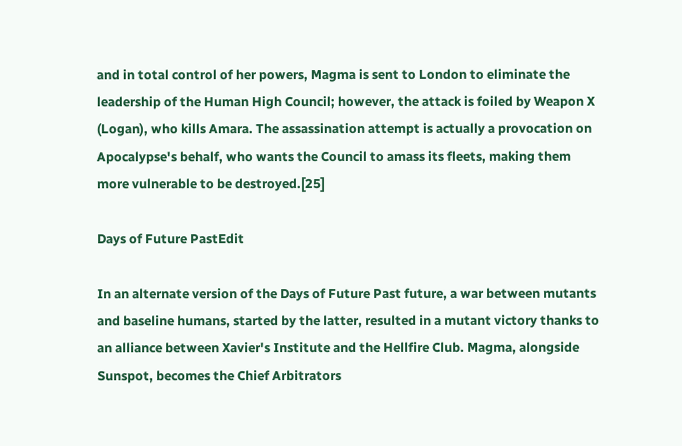and in total control of her powers, Magma is sent to London to eliminate the leadership of the Human High Council; however, the attack is foiled by Weapon X (Logan), who kills Amara. The assassination attempt is actually a provocation on Apocalypse's behalf, who wants the Council to amass its fleets, making them more vulnerable to be destroyed.[25]

Days of Future PastEdit

In an alternate version of the Days of Future Past future, a war between mutants and baseline humans, started by the latter, resulted in a mutant victory thanks to an alliance between Xavier's Institute and the Hellfire Club. Magma, alongside Sunspot, becomes the Chief Arbitrators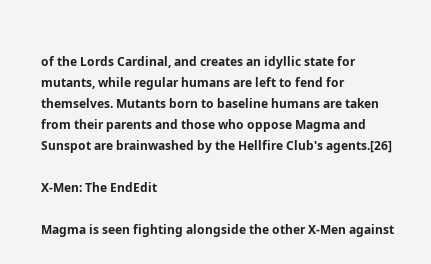of the Lords Cardinal, and creates an idyllic state for mutants, while regular humans are left to fend for themselves. Mutants born to baseline humans are taken from their parents and those who oppose Magma and Sunspot are brainwashed by the Hellfire Club's agents.[26]

X-Men: The EndEdit

Magma is seen fighting alongside the other X-Men against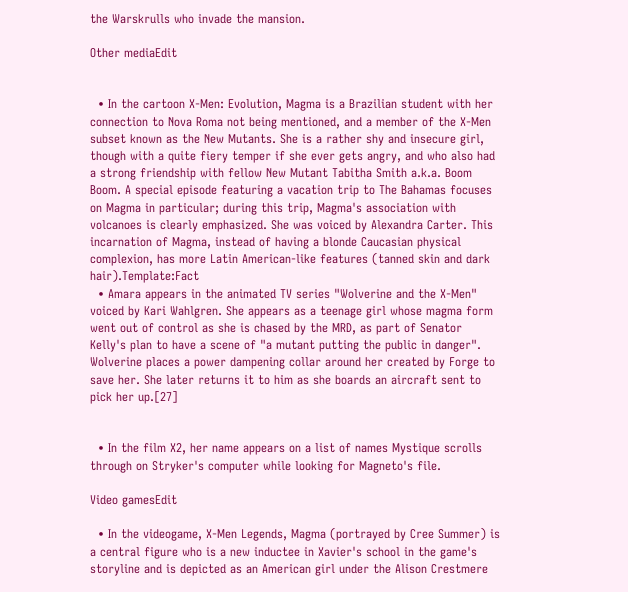the Warskrulls who invade the mansion.

Other mediaEdit


  • In the cartoon X-Men: Evolution, Magma is a Brazilian student with her connection to Nova Roma not being mentioned, and a member of the X-Men subset known as the New Mutants. She is a rather shy and insecure girl, though with a quite fiery temper if she ever gets angry, and who also had a strong friendship with fellow New Mutant Tabitha Smith a.k.a. Boom Boom. A special episode featuring a vacation trip to The Bahamas focuses on Magma in particular; during this trip, Magma's association with volcanoes is clearly emphasized. She was voiced by Alexandra Carter. This incarnation of Magma, instead of having a blonde Caucasian physical complexion, has more Latin American-like features (tanned skin and dark hair).Template:Fact
  • Amara appears in the animated TV series "Wolverine and the X-Men" voiced by Kari Wahlgren. She appears as a teenage girl whose magma form went out of control as she is chased by the MRD, as part of Senator Kelly's plan to have a scene of "a mutant putting the public in danger". Wolverine places a power dampening collar around her created by Forge to save her. She later returns it to him as she boards an aircraft sent to pick her up.[27]


  • In the film X2, her name appears on a list of names Mystique scrolls through on Stryker's computer while looking for Magneto's file.

Video gamesEdit

  • In the videogame, X-Men Legends, Magma (portrayed by Cree Summer) is a central figure who is a new inductee in Xavier's school in the game's storyline and is depicted as an American girl under the Alison Crestmere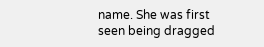name. She was first seen being dragged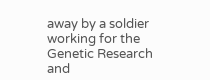away by a soldier working for the Genetic Research and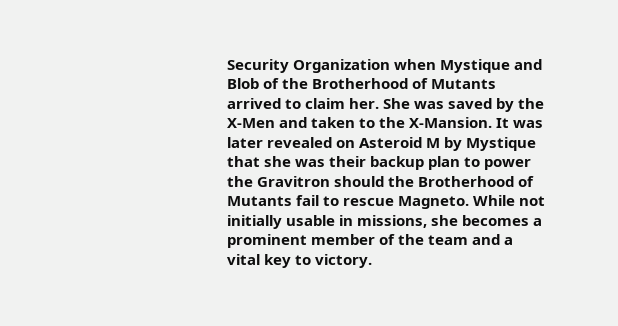Security Organization when Mystique and Blob of the Brotherhood of Mutants arrived to claim her. She was saved by the X-Men and taken to the X-Mansion. It was later revealed on Asteroid M by Mystique that she was their backup plan to power the Gravitron should the Brotherhood of Mutants fail to rescue Magneto. While not initially usable in missions, she becomes a prominent member of the team and a vital key to victory.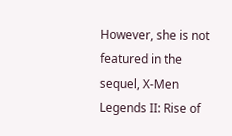However, she is not featured in the sequel, X-Men Legends II: Rise of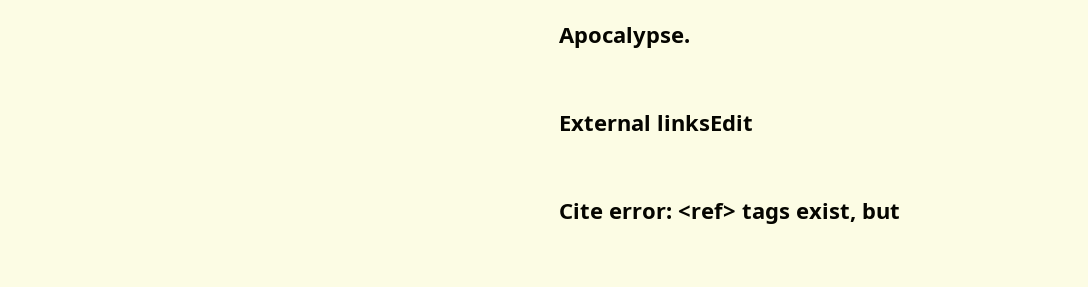Apocalypse.

External linksEdit

Cite error: <ref> tags exist, but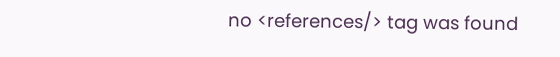no <references/> tag was found